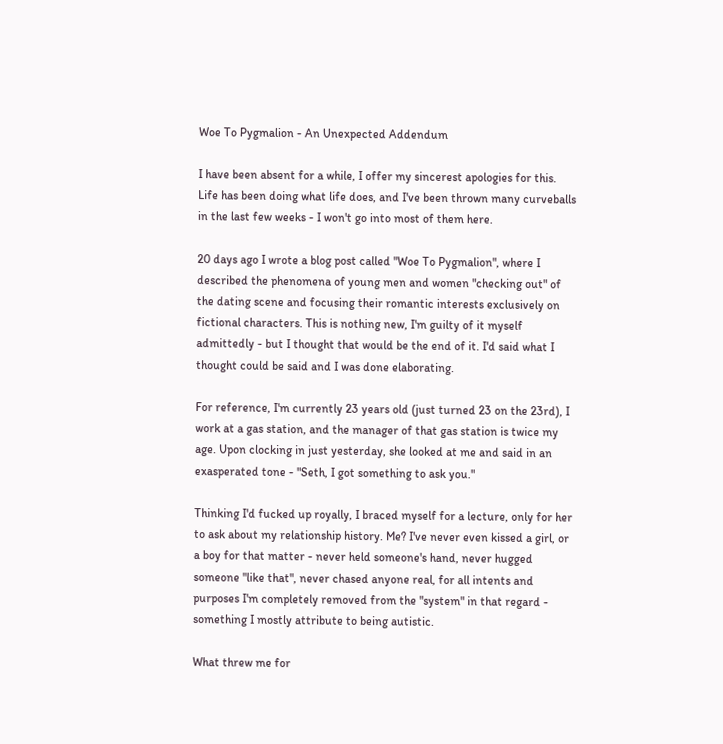Woe To Pygmalion - An Unexpected Addendum

I have been absent for a while, I offer my sincerest apologies for this. Life has been doing what life does, and I've been thrown many curveballs in the last few weeks - I won't go into most of them here.

20 days ago I wrote a blog post called "Woe To Pygmalion", where I described the phenomena of young men and women "checking out" of the dating scene and focusing their romantic interests exclusively on fictional characters. This is nothing new, I'm guilty of it myself admittedly - but I thought that would be the end of it. I'd said what I thought could be said and I was done elaborating.

For reference, I'm currently 23 years old (just turned 23 on the 23rd), I work at a gas station, and the manager of that gas station is twice my age. Upon clocking in just yesterday, she looked at me and said in an exasperated tone - "Seth, I got something to ask you."

Thinking I'd fucked up royally, I braced myself for a lecture, only for her to ask about my relationship history. Me? I've never even kissed a girl, or a boy for that matter - never held someone's hand, never hugged someone "like that", never chased anyone real, for all intents and purposes I'm completely removed from the "system" in that regard - something I mostly attribute to being autistic.

What threw me for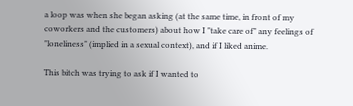a loop was when she began asking (at the same time, in front of my coworkers and the customers) about how I "take care of" any feelings of "loneliness" (implied in a sexual context), and if I liked anime.

This bitch was trying to ask if I wanted to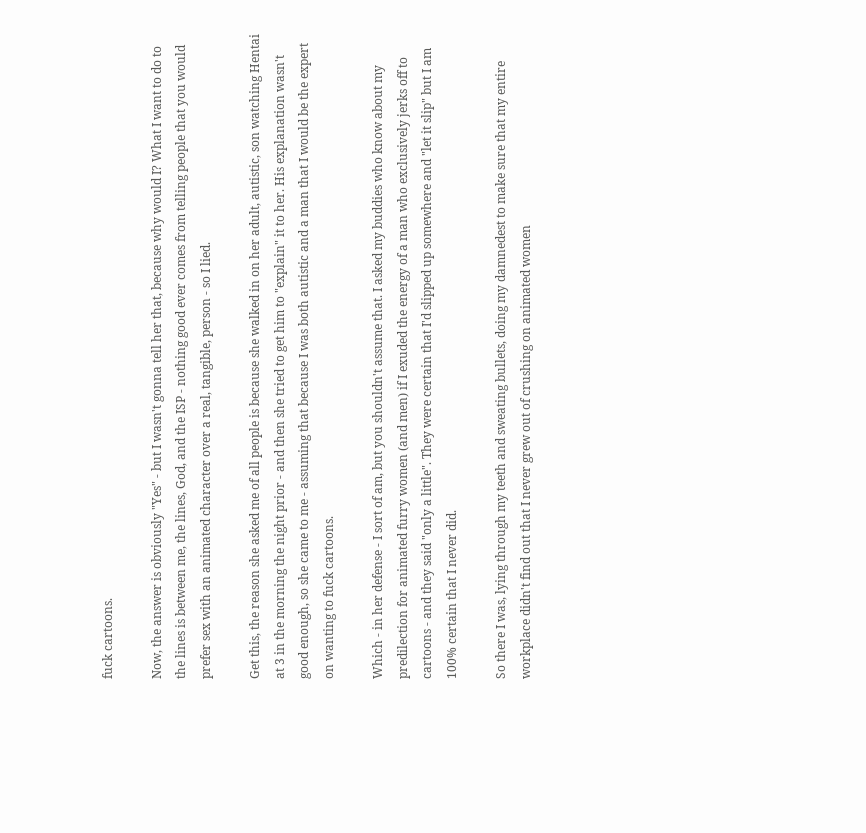fuck cartoons.

Now, the answer is obviously "Yes" - but I wasn't gonna tell her that, because why would I? What I want to do to the lines is between me, the lines, God, and the ISP - nothing good ever comes from telling people that you would prefer sex with an animated character over a real, tangible, person - so I lied.

Get this, the reason she asked me of all people is because she walked in on her adult, autistic, son watching Hentai at 3 in the morning the night prior - and then she tried to get him to "explain" it to her. His explanation wasn't good enough, so she came to me - assuming that because I was both autistic and a man that I would be the expert on wanting to fuck cartoons.

Which - in her defense - I sort of am, but you shouldn't assume that. I asked my buddies who know about my predilection for animated furry women (and men) if I exuded the energy of a man who exclusively jerks off to cartoons - and they said "only a little". They were certain that I'd slipped up somewhere and "let it slip" but I am 100% certain that I never did.

So there I was, lying through my teeth and sweating bullets, doing my damnedest to make sure that my entire workplace didn't find out that I never grew out of crushing on animated women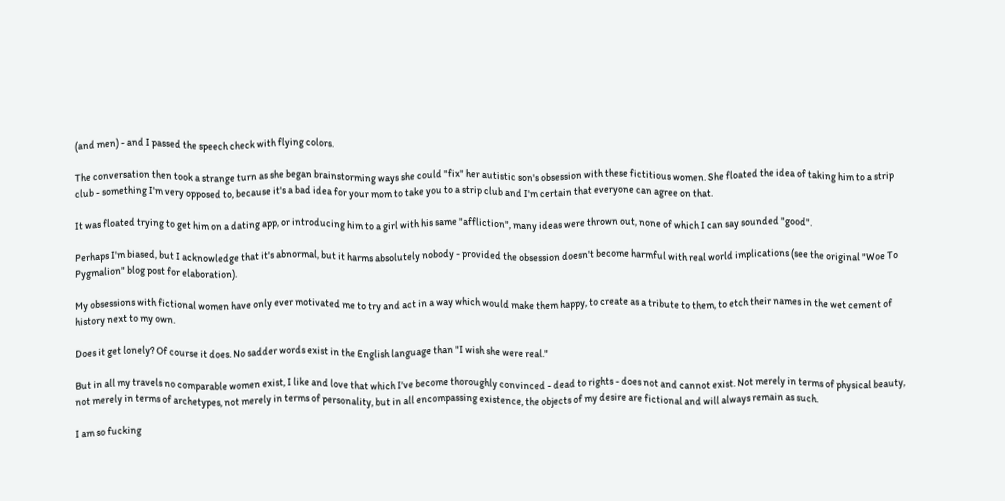(and men) - and I passed the speech check with flying colors.

The conversation then took a strange turn as she began brainstorming ways she could "fix" her autistic son's obsession with these fictitious women. She floated the idea of taking him to a strip club - something I'm very opposed to, because it's a bad idea for your mom to take you to a strip club and I'm certain that everyone can agree on that.

It was floated trying to get him on a dating app, or introducing him to a girl with his same "affliction", many ideas were thrown out, none of which I can say sounded "good".

Perhaps I'm biased, but I acknowledge that it's abnormal, but it harms absolutely nobody - provided the obsession doesn't become harmful with real world implications (see the original "Woe To Pygmalion" blog post for elaboration).

My obsessions with fictional women have only ever motivated me to try and act in a way which would make them happy, to create as a tribute to them, to etch their names in the wet cement of history next to my own.

Does it get lonely? Of course it does. No sadder words exist in the English language than "I wish she were real."

But in all my travels no comparable women exist, I like and love that which I've become thoroughly convinced - dead to rights - does not and cannot exist. Not merely in terms of physical beauty, not merely in terms of archetypes, not merely in terms of personality, but in all encompassing existence, the objects of my desire are fictional and will always remain as such.

I am so fucking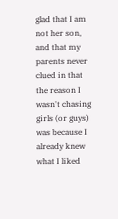glad that I am not her son, and that my parents never clued in that the reason I wasn't chasing girls (or guys) was because I already knew what I liked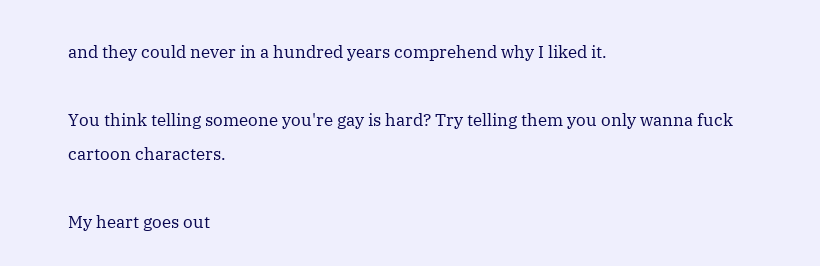and they could never in a hundred years comprehend why I liked it.

You think telling someone you're gay is hard? Try telling them you only wanna fuck cartoon characters.

My heart goes out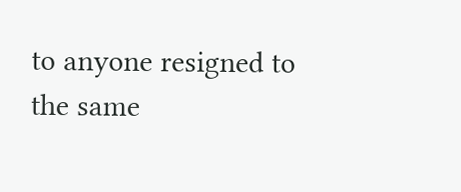to anyone resigned to the same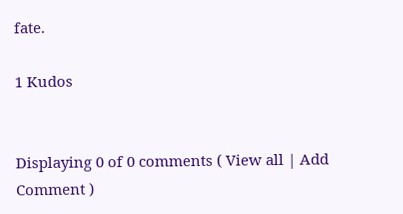fate.

1 Kudos


Displaying 0 of 0 comments ( View all | Add Comment )